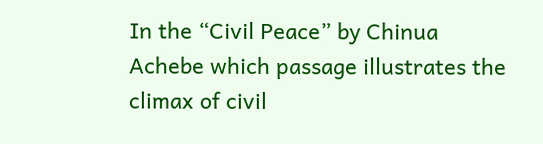In the “Civil Peace” by Chinua Achebe which passage illustrates the climax of civil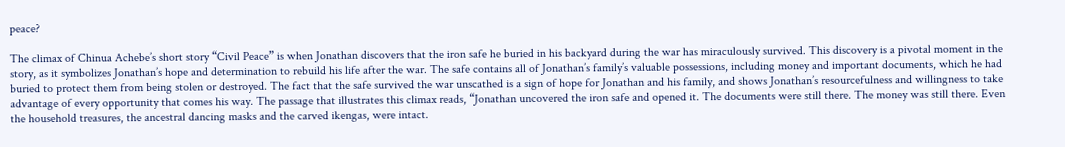peace?

The climax of Chinua Achebe’s short story “Civil Peace” is when Jonathan discovers that the iron safe he buried in his backyard during the war has miraculously survived. This discovery is a pivotal moment in the story, as it symbolizes Jonathan’s hope and determination to rebuild his life after the war. The safe contains all of Jonathan’s family’s valuable possessions, including money and important documents, which he had buried to protect them from being stolen or destroyed. The fact that the safe survived the war unscathed is a sign of hope for Jonathan and his family, and shows Jonathan’s resourcefulness and willingness to take advantage of every opportunity that comes his way. The passage that illustrates this climax reads, “Jonathan uncovered the iron safe and opened it. The documents were still there. The money was still there. Even the household treasures, the ancestral dancing masks and the carved ikengas, were intact.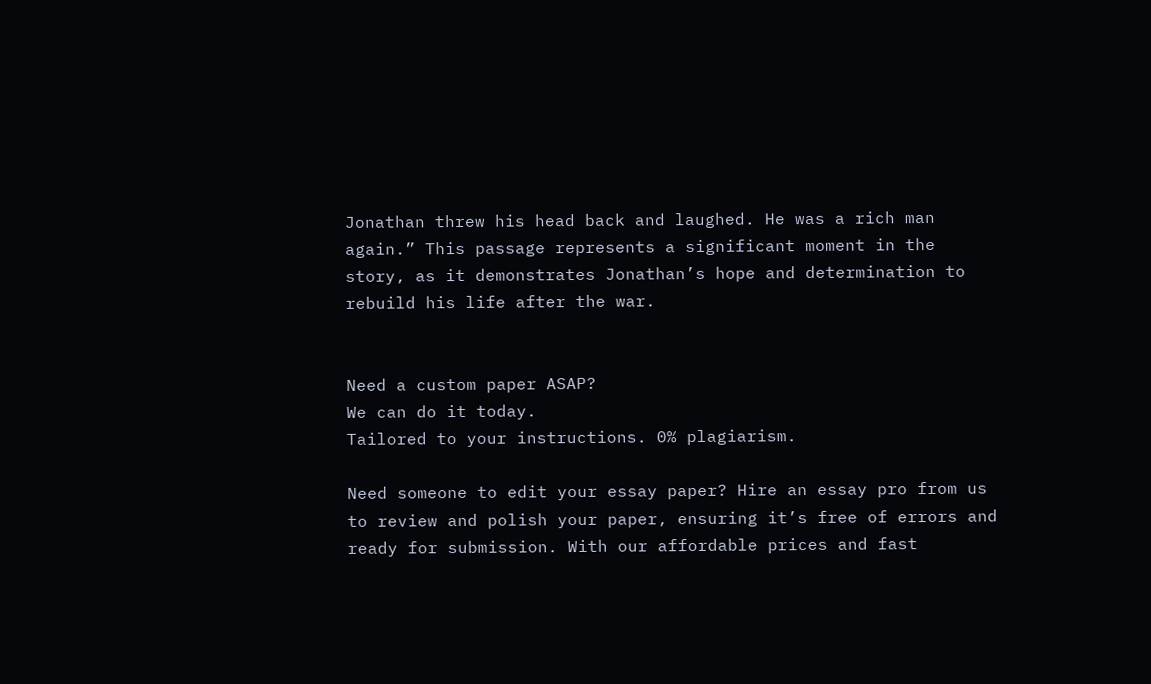Jonathan threw his head back and laughed. He was a rich man again.” This passage represents a significant moment in the story, as it demonstrates Jonathan’s hope and determination to rebuild his life after the war.


Need a custom paper ASAP?
We can do it today.
Tailored to your instructions. 0% plagiarism.

Need someone to edit your essay paper? Hire an essay pro from us to review and polish your paper, ensuring it’s free of errors and ready for submission. With our affordable prices and fast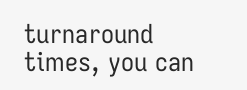turnaround times, you can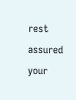rest assured your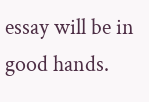essay will be in good hands.